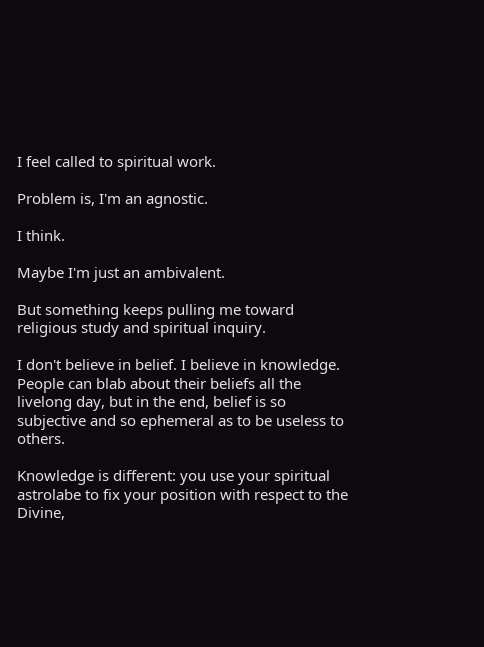I feel called to spiritual work.

Problem is, I'm an agnostic.

I think.

Maybe I'm just an ambivalent.

But something keeps pulling me toward religious study and spiritual inquiry.

I don't believe in belief. I believe in knowledge. People can blab about their beliefs all the livelong day, but in the end, belief is so subjective and so ephemeral as to be useless to others.

Knowledge is different: you use your spiritual astrolabe to fix your position with respect to the Divine,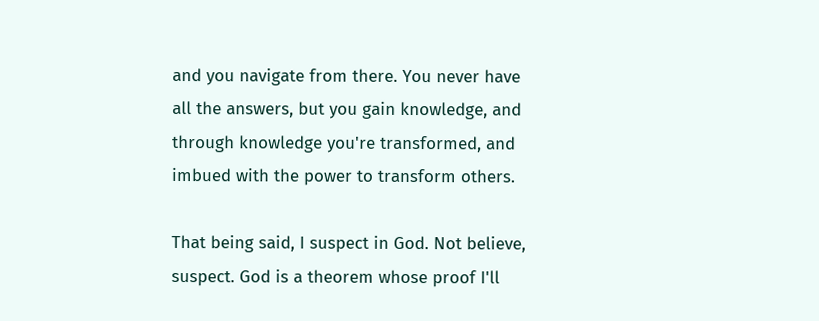and you navigate from there. You never have all the answers, but you gain knowledge, and through knowledge you're transformed, and imbued with the power to transform others.

That being said, I suspect in God. Not believe, suspect. God is a theorem whose proof I'll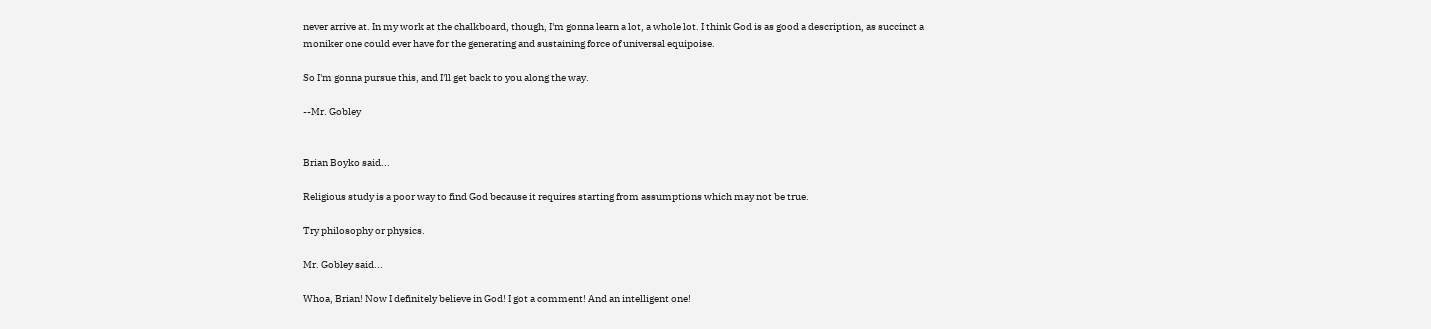never arrive at. In my work at the chalkboard, though, I'm gonna learn a lot, a whole lot. I think God is as good a description, as succinct a moniker one could ever have for the generating and sustaining force of universal equipoise.

So I'm gonna pursue this, and I'll get back to you along the way.

--Mr. Gobley


Brian Boyko said...

Religious study is a poor way to find God because it requires starting from assumptions which may not be true.

Try philosophy or physics.

Mr. Gobley said...

Whoa, Brian! Now I definitely believe in God! I got a comment! And an intelligent one!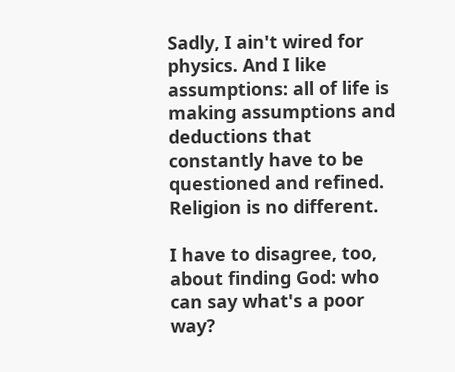Sadly, I ain't wired for physics. And I like assumptions: all of life is making assumptions and deductions that constantly have to be questioned and refined. Religion is no different.

I have to disagree, too, about finding God: who can say what's a poor way?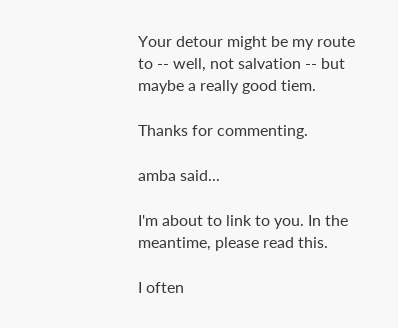Your detour might be my route to -- well, not salvation -- but maybe a really good tiem.

Thanks for commenting.

amba said...

I'm about to link to you. In the meantime, please read this.

I often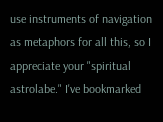use instruments of navigation as metaphors for all this, so I appreciate your "spiritual astrolabe." I've bookmarked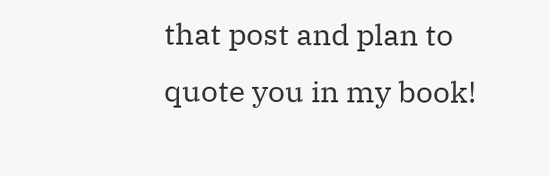that post and plan to quote you in my book!